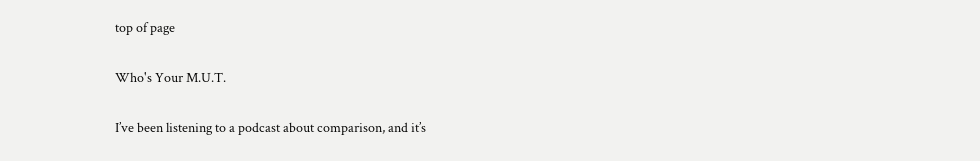top of page

Who's Your M.U.T.

I’ve been listening to a podcast about comparison, and it’s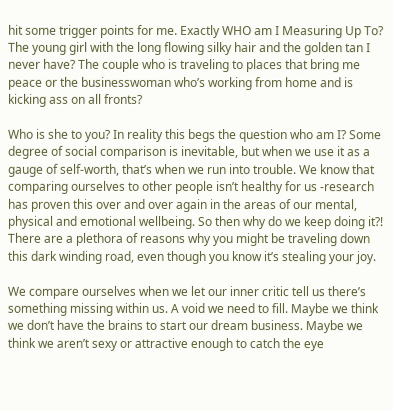hit some trigger points for me. Exactly WHO am I Measuring Up To? The young girl with the long flowing silky hair and the golden tan I never have? The couple who is traveling to places that bring me peace or the businesswoman who’s working from home and is kicking ass on all fronts?

Who is she to you? In reality this begs the question who am I? Some degree of social comparison is inevitable, but when we use it as a gauge of self-worth, that’s when we run into trouble. We know that comparing ourselves to other people isn’t healthy for us -research has proven this over and over again in the areas of our mental, physical and emotional wellbeing. So then why do we keep doing it?! There are a plethora of reasons why you might be traveling down this dark winding road, even though you know it’s stealing your joy.

We compare ourselves when we let our inner critic tell us there’s something missing within us. A void we need to fill. Maybe we think we don’t have the brains to start our dream business. Maybe we think we aren’t sexy or attractive enough to catch the eye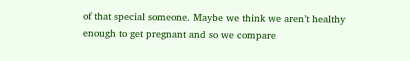of that special someone. Maybe we think we aren’t healthy enough to get pregnant and so we compare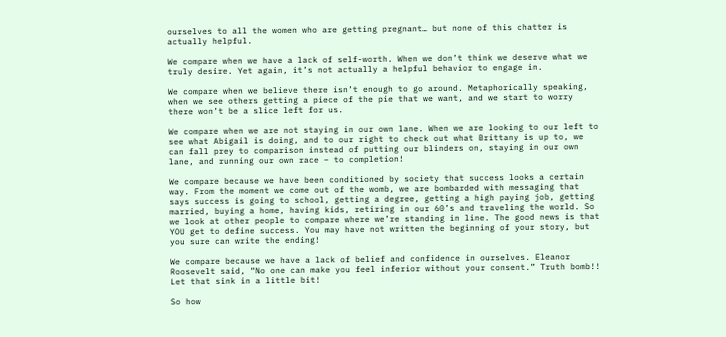ourselves to all the women who are getting pregnant… but none of this chatter is actually helpful.

We compare when we have a lack of self-worth. When we don’t think we deserve what we truly desire. Yet again, it’s not actually a helpful behavior to engage in.

We compare when we believe there isn’t enough to go around. Metaphorically speaking, when we see others getting a piece of the pie that we want, and we start to worry there won’t be a slice left for us.

We compare when we are not staying in our own lane. When we are looking to our left to see what Abigail is doing, and to our right to check out what Brittany is up to, we can fall prey to comparison instead of putting our blinders on, staying in our own lane, and running our own race – to completion!

We compare because we have been conditioned by society that success looks a certain way. From the moment we come out of the womb, we are bombarded with messaging that says success is going to school, getting a degree, getting a high paying job, getting married, buying a home, having kids, retiring in our 60’s and traveling the world. So we look at other people to compare where we’re standing in line. The good news is that YOU get to define success. You may have not written the beginning of your story, but you sure can write the ending!

We compare because we have a lack of belief and confidence in ourselves. Eleanor Roosevelt said, “No one can make you feel inferior without your consent.” Truth bomb!! Let that sink in a little bit!

So how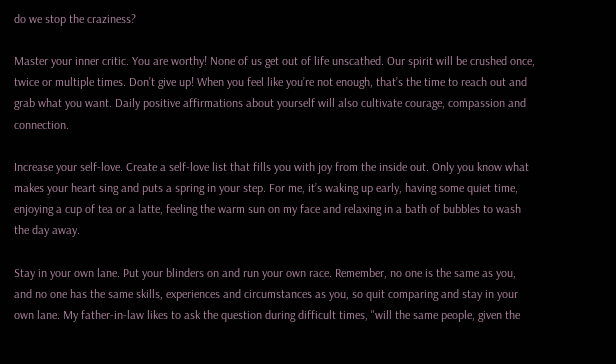do we stop the craziness?

Master your inner critic. You are worthy! None of us get out of life unscathed. Our spirit will be crushed once, twice or multiple times. Don’t give up! When you feel like you’re not enough, that’s the time to reach out and grab what you want. Daily positive affirmations about yourself will also cultivate courage, compassion and connection.

Increase your self-love. Create a self-love list that fills you with joy from the inside out. Only you know what makes your heart sing and puts a spring in your step. For me, it’s waking up early, having some quiet time, enjoying a cup of tea or a latte, feeling the warm sun on my face and relaxing in a bath of bubbles to wash the day away.

Stay in your own lane. Put your blinders on and run your own race. Remember, no one is the same as you, and no one has the same skills, experiences and circumstances as you, so quit comparing and stay in your own lane. My father-in-law likes to ask the question during difficult times, "will the same people, given the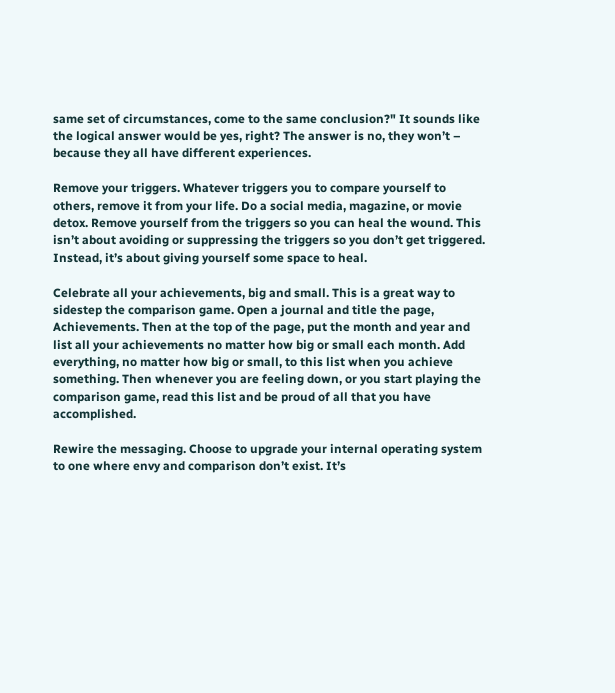same set of circumstances, come to the same conclusion?" It sounds like the logical answer would be yes, right? The answer is no, they won’t – because they all have different experiences.

Remove your triggers. Whatever triggers you to compare yourself to others, remove it from your life. Do a social media, magazine, or movie detox. Remove yourself from the triggers so you can heal the wound. This isn’t about avoiding or suppressing the triggers so you don’t get triggered. Instead, it’s about giving yourself some space to heal.

Celebrate all your achievements, big and small. This is a great way to sidestep the comparison game. Open a journal and title the page, Achievements. Then at the top of the page, put the month and year and list all your achievements no matter how big or small each month. Add everything, no matter how big or small, to this list when you achieve something. Then whenever you are feeling down, or you start playing the comparison game, read this list and be proud of all that you have accomplished.

Rewire the messaging. Choose to upgrade your internal operating system to one where envy and comparison don’t exist. It’s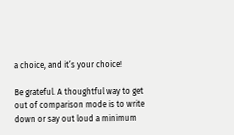a choice, and it’s your choice!

Be grateful. A thoughtful way to get out of comparison mode is to write down or say out loud a minimum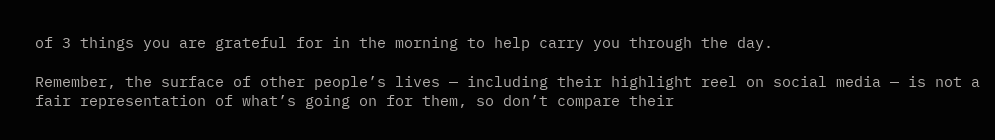of 3 things you are grateful for in the morning to help carry you through the day.

Remember, the surface of other people’s lives — including their highlight reel on social media — is not a fair representation of what’s going on for them, so don’t compare their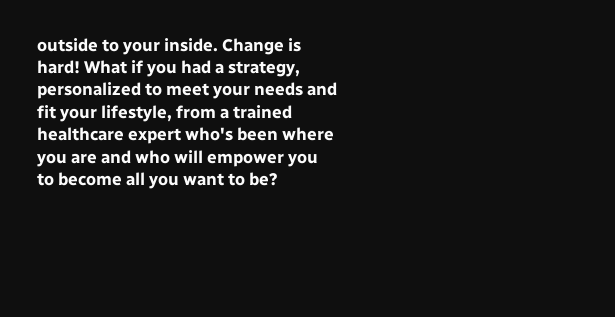outside to your inside. Change is hard! What if you had a strategy, personalized to meet your needs and fit your lifestyle, from a trained healthcare expert who's been where you are and who will empower you to become all you want to be?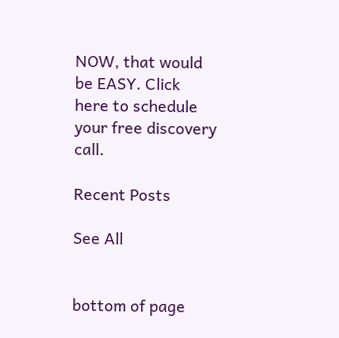NOW, that would be EASY. Click here to schedule your free discovery call.

Recent Posts

See All


bottom of page